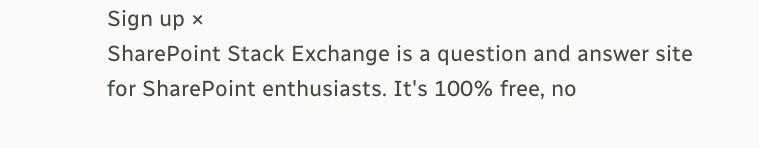Sign up ×
SharePoint Stack Exchange is a question and answer site for SharePoint enthusiasts. It's 100% free, no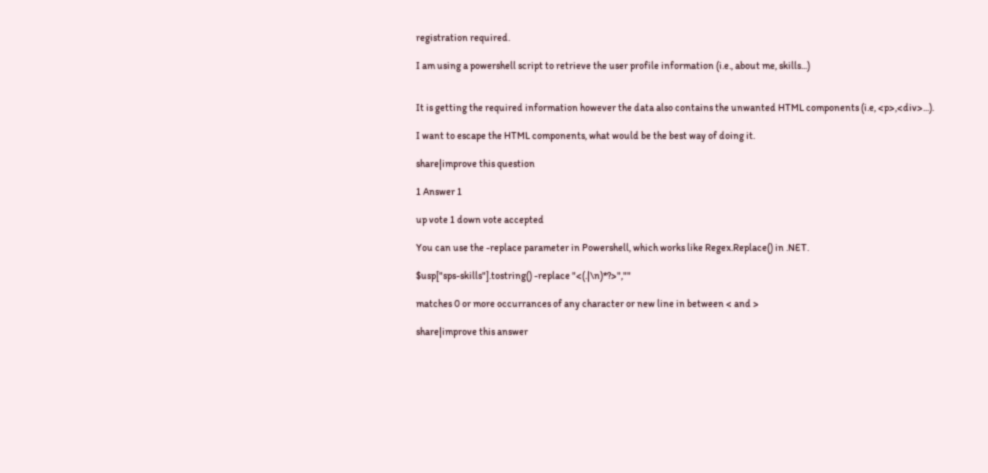registration required.

I am using a powershell script to retrieve the user profile information (i.e., about me, skills...)


It is getting the required information however the data also contains the unwanted HTML components (i.e, <p>,<div>...).

I want to escape the HTML components, what would be the best way of doing it.

share|improve this question

1 Answer 1

up vote 1 down vote accepted

You can use the -replace parameter in Powershell, which works like Regex.Replace() in .NET.

$usp["sps-skills"].tostring() -replace "<(.|\n)*?>",""

matches 0 or more occurrances of any character or new line in between < and >

share|improve this answer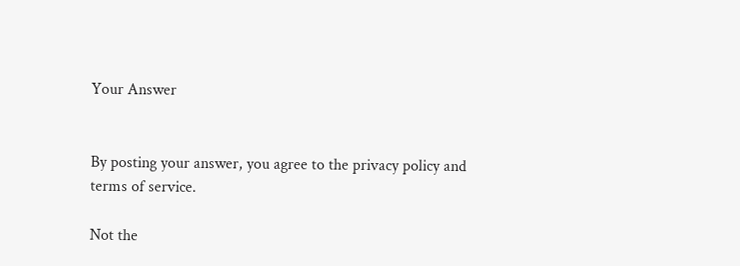Your Answer


By posting your answer, you agree to the privacy policy and terms of service.

Not the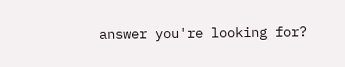answer you're looking for?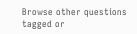Browse other questions tagged or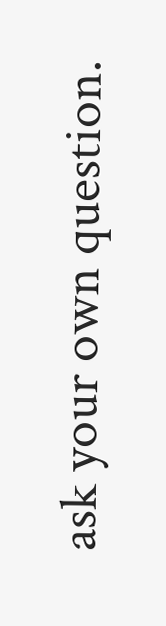ask your own question.